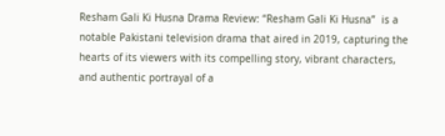Resham Gali Ki Husna Drama Review: “Resham Gali Ki Husna”  is a notable Pakistani television drama that aired in 2019, capturing the hearts of its viewers with its compelling story, vibrant characters, and authentic portrayal of a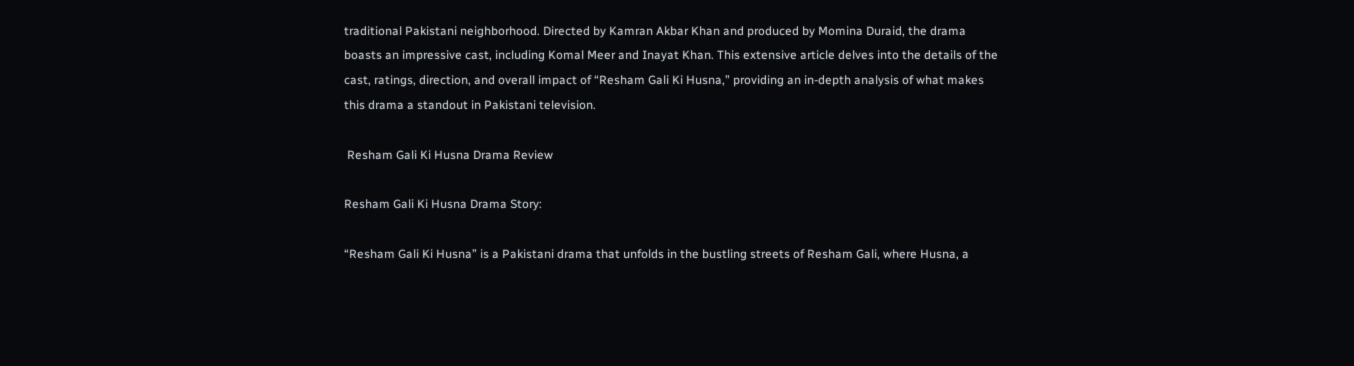traditional Pakistani neighborhood. Directed by Kamran Akbar Khan and produced by Momina Duraid, the drama boasts an impressive cast, including Komal Meer and Inayat Khan. This extensive article delves into the details of the cast, ratings, direction, and overall impact of “Resham Gali Ki Husna,” providing an in-depth analysis of what makes this drama a standout in Pakistani television.

 Resham Gali Ki Husna Drama Review

Resham Gali Ki Husna Drama Story:

“Resham Gali Ki Husna” is a Pakistani drama that unfolds in the bustling streets of Resham Gali, where Husna, a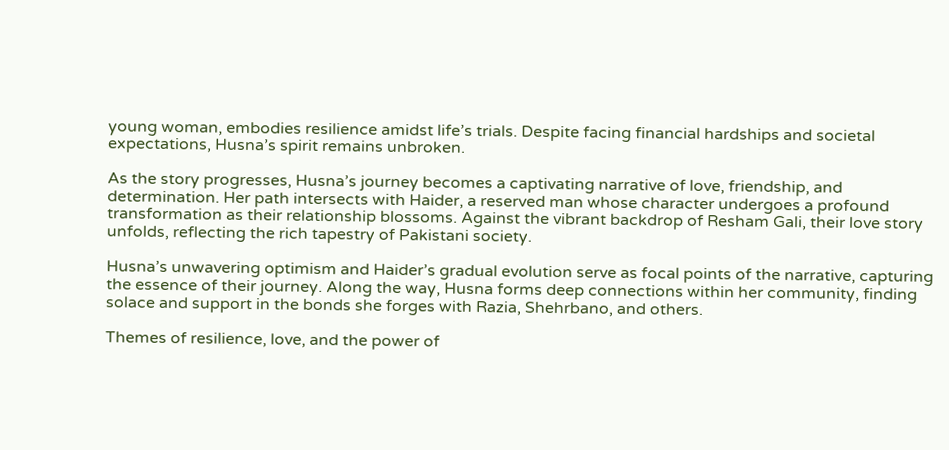young woman, embodies resilience amidst life’s trials. Despite facing financial hardships and societal expectations, Husna’s spirit remains unbroken.

As the story progresses, Husna’s journey becomes a captivating narrative of love, friendship, and determination. Her path intersects with Haider, a reserved man whose character undergoes a profound transformation as their relationship blossoms. Against the vibrant backdrop of Resham Gali, their love story unfolds, reflecting the rich tapestry of Pakistani society.

Husna’s unwavering optimism and Haider’s gradual evolution serve as focal points of the narrative, capturing the essence of their journey. Along the way, Husna forms deep connections within her community, finding solace and support in the bonds she forges with Razia, Shehrbano, and others.

Themes of resilience, love, and the power of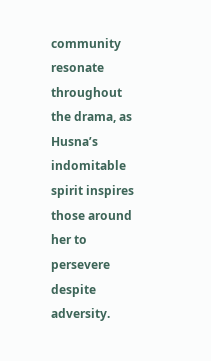community resonate throughout the drama, as Husna’s indomitable spirit inspires those around her to persevere despite adversity.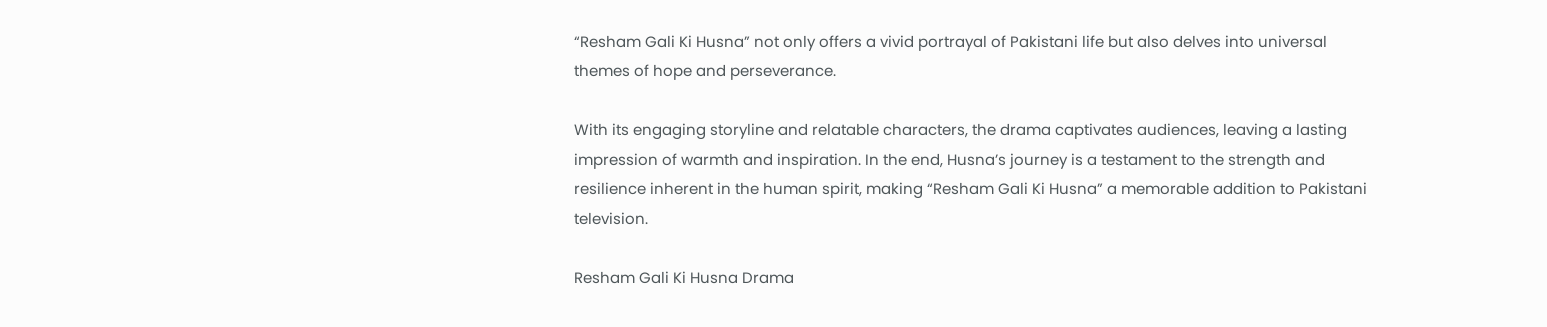“Resham Gali Ki Husna” not only offers a vivid portrayal of Pakistani life but also delves into universal themes of hope and perseverance.

With its engaging storyline and relatable characters, the drama captivates audiences, leaving a lasting impression of warmth and inspiration. In the end, Husna’s journey is a testament to the strength and resilience inherent in the human spirit, making “Resham Gali Ki Husna” a memorable addition to Pakistani television.

Resham Gali Ki Husna Drama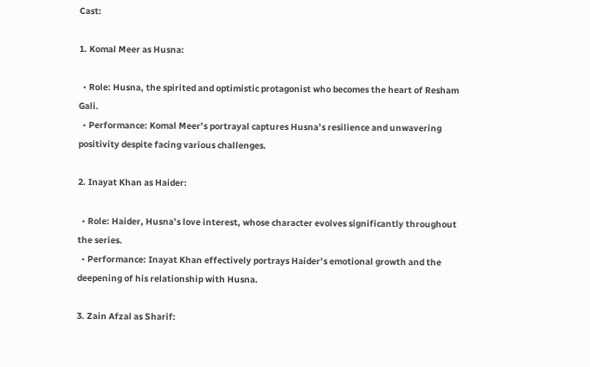Cast:

1. Komal Meer as Husna:

  • Role: Husna, the spirited and optimistic protagonist who becomes the heart of Resham Gali.
  • Performance: Komal Meer’s portrayal captures Husna’s resilience and unwavering positivity despite facing various challenges.

2. Inayat Khan as Haider:

  • Role: Haider, Husna’s love interest, whose character evolves significantly throughout the series.
  • Performance: Inayat Khan effectively portrays Haider’s emotional growth and the deepening of his relationship with Husna.

3. Zain Afzal as Sharif: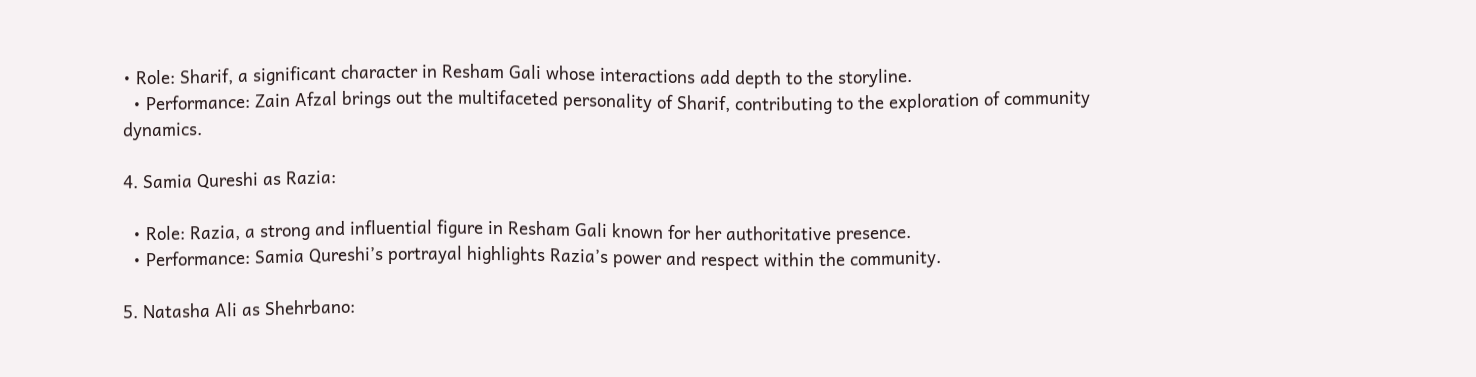• Role: Sharif, a significant character in Resham Gali whose interactions add depth to the storyline.
  • Performance: Zain Afzal brings out the multifaceted personality of Sharif, contributing to the exploration of community dynamics.

4. Samia Qureshi as Razia:

  • Role: Razia, a strong and influential figure in Resham Gali known for her authoritative presence.
  • Performance: Samia Qureshi’s portrayal highlights Razia’s power and respect within the community.

5. Natasha Ali as Shehrbano: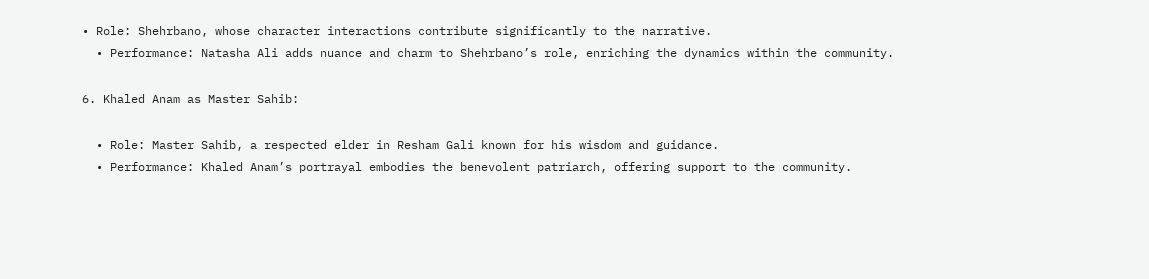• Role: Shehrbano, whose character interactions contribute significantly to the narrative.
  • Performance: Natasha Ali adds nuance and charm to Shehrbano’s role, enriching the dynamics within the community.

6. Khaled Anam as Master Sahib:

  • Role: Master Sahib, a respected elder in Resham Gali known for his wisdom and guidance.
  • Performance: Khaled Anam’s portrayal embodies the benevolent patriarch, offering support to the community.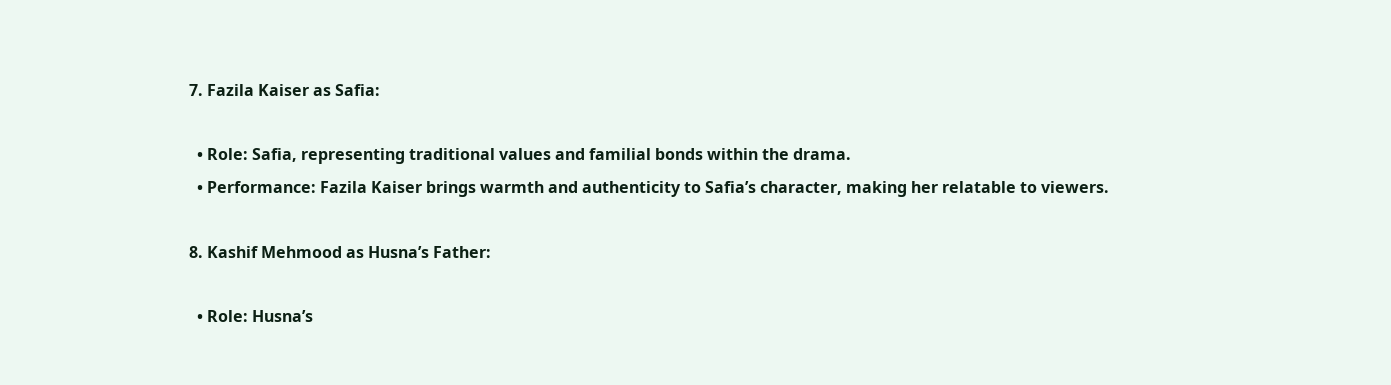7. Fazila Kaiser as Safia:

  • Role: Safia, representing traditional values and familial bonds within the drama.
  • Performance: Fazila Kaiser brings warmth and authenticity to Safia’s character, making her relatable to viewers.

8. Kashif Mehmood as Husna’s Father:

  • Role: Husna’s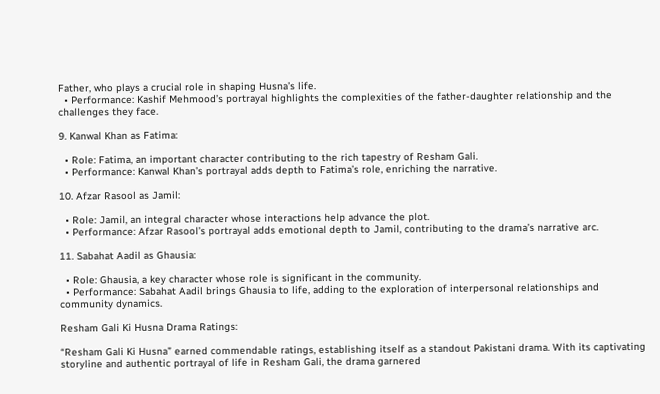Father, who plays a crucial role in shaping Husna’s life.
  • Performance: Kashif Mehmood’s portrayal highlights the complexities of the father-daughter relationship and the challenges they face.

9. Kanwal Khan as Fatima:

  • Role: Fatima, an important character contributing to the rich tapestry of Resham Gali.
  • Performance: Kanwal Khan’s portrayal adds depth to Fatima’s role, enriching the narrative.

10. Afzar Rasool as Jamil:

  • Role: Jamil, an integral character whose interactions help advance the plot.
  • Performance: Afzar Rasool’s portrayal adds emotional depth to Jamil, contributing to the drama’s narrative arc.

11. Sabahat Aadil as Ghausia:

  • Role: Ghausia, a key character whose role is significant in the community.
  • Performance: Sabahat Aadil brings Ghausia to life, adding to the exploration of interpersonal relationships and community dynamics.

Resham Gali Ki Husna Drama Ratings:

“Resham Gali Ki Husna” earned commendable ratings, establishing itself as a standout Pakistani drama. With its captivating storyline and authentic portrayal of life in Resham Gali, the drama garnered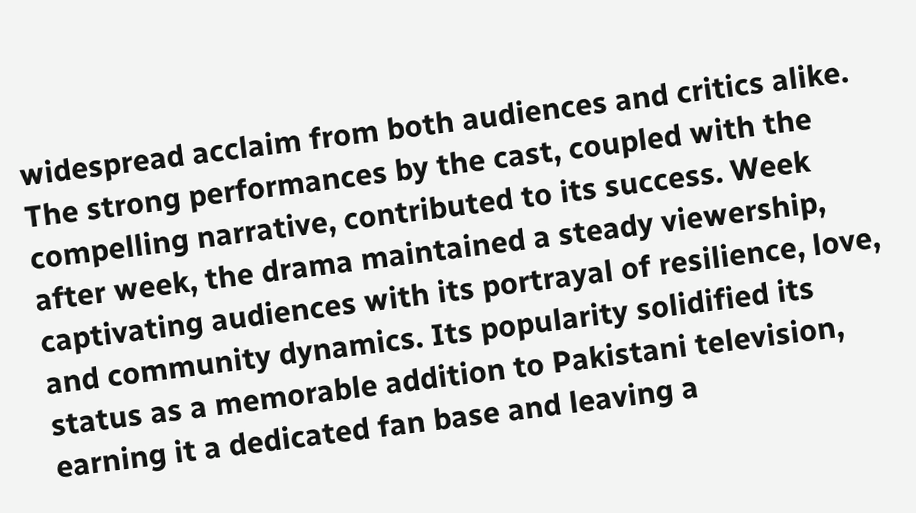widespread acclaim from both audiences and critics alike. The strong performances by the cast, coupled with the compelling narrative, contributed to its success. Week after week, the drama maintained a steady viewership, captivating audiences with its portrayal of resilience, love, and community dynamics. Its popularity solidified its status as a memorable addition to Pakistani television, earning it a dedicated fan base and leaving a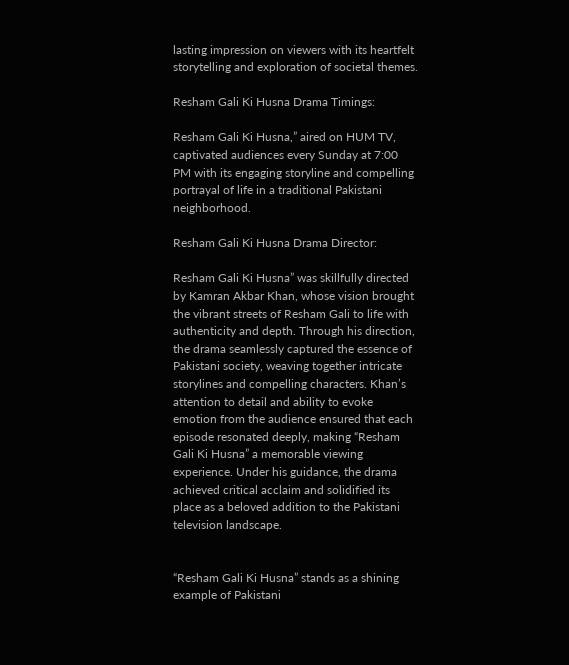lasting impression on viewers with its heartfelt storytelling and exploration of societal themes.

Resham Gali Ki Husna Drama Timings:

Resham Gali Ki Husna,” aired on HUM TV, captivated audiences every Sunday at 7:00 PM with its engaging storyline and compelling portrayal of life in a traditional Pakistani neighborhood.

Resham Gali Ki Husna Drama Director:

Resham Gali Ki Husna” was skillfully directed by Kamran Akbar Khan, whose vision brought the vibrant streets of Resham Gali to life with authenticity and depth. Through his direction, the drama seamlessly captured the essence of Pakistani society, weaving together intricate storylines and compelling characters. Khan’s attention to detail and ability to evoke emotion from the audience ensured that each episode resonated deeply, making “Resham Gali Ki Husna” a memorable viewing experience. Under his guidance, the drama achieved critical acclaim and solidified its place as a beloved addition to the Pakistani television landscape.


“Resham Gali Ki Husna” stands as a shining example of Pakistani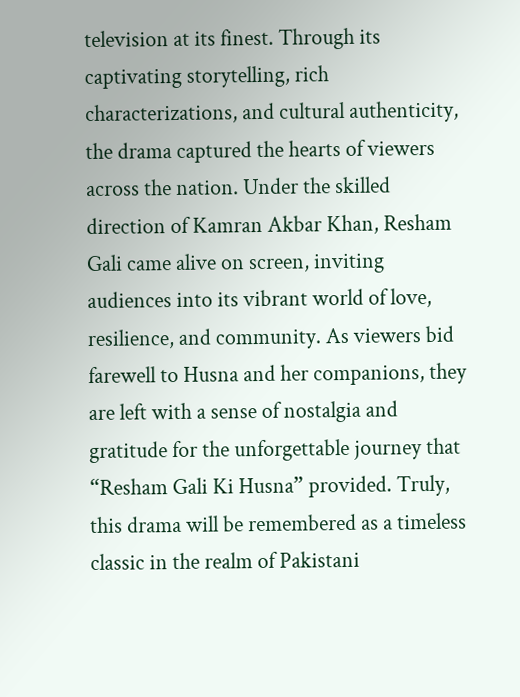television at its finest. Through its captivating storytelling, rich characterizations, and cultural authenticity, the drama captured the hearts of viewers across the nation. Under the skilled direction of Kamran Akbar Khan, Resham Gali came alive on screen, inviting audiences into its vibrant world of love, resilience, and community. As viewers bid farewell to Husna and her companions, they are left with a sense of nostalgia and gratitude for the unforgettable journey that “Resham Gali Ki Husna” provided. Truly, this drama will be remembered as a timeless classic in the realm of Pakistani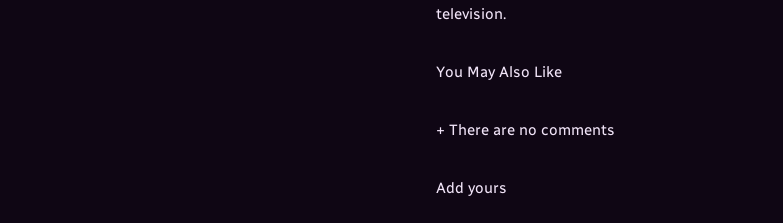television.

You May Also Like

+ There are no comments

Add yours